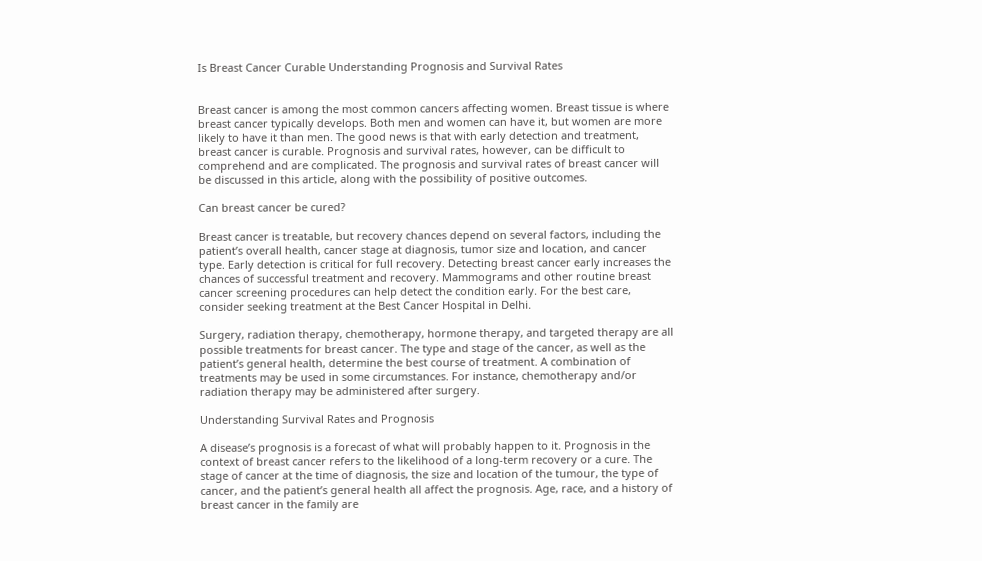Is Breast Cancer Curable Understanding Prognosis and Survival Rates


Breast cancer is among the most common cancers affecting women. Breast tissue is where breast cancer typically develops. Both men and women can have it, but women are more likely to have it than men. The good news is that with early detection and treatment, breast cancer is curable. Prognosis and survival rates, however, can be difficult to comprehend and are complicated. The prognosis and survival rates of breast cancer will be discussed in this article, along with the possibility of positive outcomes.

Can breast cancer be cured?

Breast cancer is treatable, but recovery chances depend on several factors, including the patient’s overall health, cancer stage at diagnosis, tumor size and location, and cancer type. Early detection is critical for full recovery. Detecting breast cancer early increases the chances of successful treatment and recovery. Mammograms and other routine breast cancer screening procedures can help detect the condition early. For the best care, consider seeking treatment at the Best Cancer Hospital in Delhi.

Surgery, radiation therapy, chemotherapy, hormone therapy, and targeted therapy are all possible treatments for breast cancer. The type and stage of the cancer, as well as the patient’s general health, determine the best course of treatment. A combination of treatments may be used in some circumstances. For instance, chemotherapy and/or radiation therapy may be administered after surgery.

Understanding Survival Rates and Prognosis

A disease’s prognosis is a forecast of what will probably happen to it. Prognosis in the context of breast cancer refers to the likelihood of a long-term recovery or a cure. The stage of cancer at the time of diagnosis, the size and location of the tumour, the type of cancer, and the patient’s general health all affect the prognosis. Age, race, and a history of breast cancer in the family are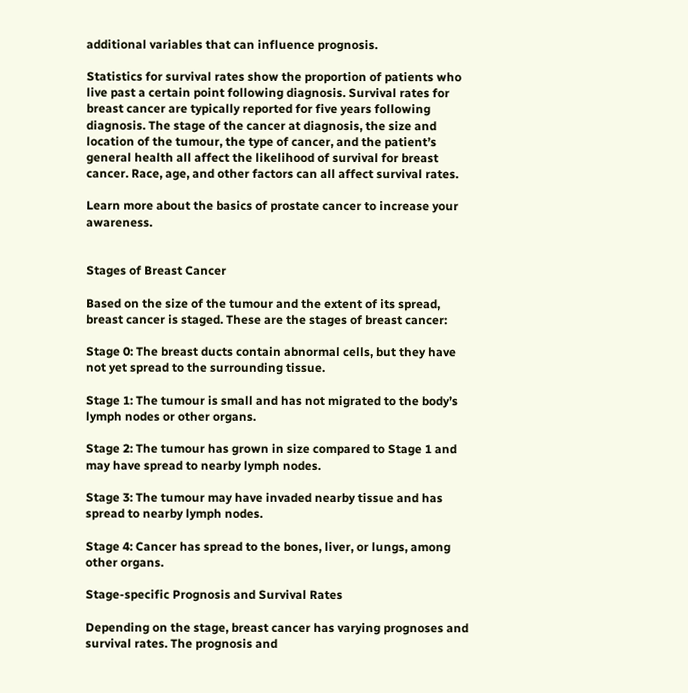additional variables that can influence prognosis.

Statistics for survival rates show the proportion of patients who live past a certain point following diagnosis. Survival rates for breast cancer are typically reported for five years following diagnosis. The stage of the cancer at diagnosis, the size and location of the tumour, the type of cancer, and the patient’s general health all affect the likelihood of survival for breast cancer. Race, age, and other factors can all affect survival rates.

Learn more about the basics of prostate cancer to increase your awareness.


Stages of Breast Cancer

Based on the size of the tumour and the extent of its spread, breast cancer is staged. These are the stages of breast cancer:

Stage 0: The breast ducts contain abnormal cells, but they have not yet spread to the surrounding tissue.

Stage 1: The tumour is small and has not migrated to the body’s lymph nodes or other organs.

Stage 2: The tumour has grown in size compared to Stage 1 and may have spread to nearby lymph nodes.

Stage 3: The tumour may have invaded nearby tissue and has spread to nearby lymph nodes.

Stage 4: Cancer has spread to the bones, liver, or lungs, among other organs.

Stage-specific Prognosis and Survival Rates

Depending on the stage, breast cancer has varying prognoses and survival rates. The prognosis and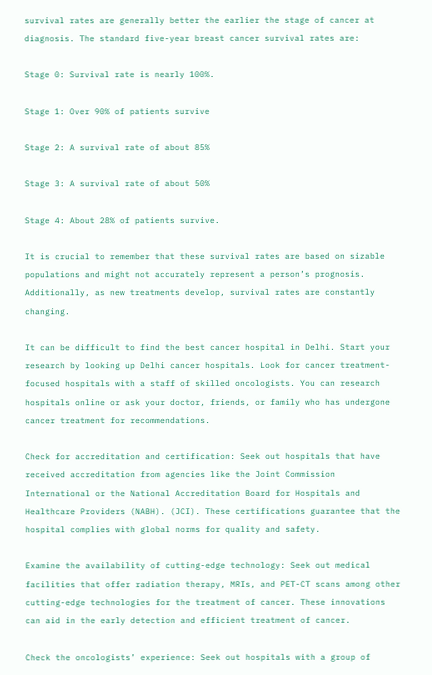survival rates are generally better the earlier the stage of cancer at diagnosis. The standard five-year breast cancer survival rates are:

Stage 0: Survival rate is nearly 100%.

Stage 1: Over 90% of patients survive

Stage 2: A survival rate of about 85%

Stage 3: A survival rate of about 50%

Stage 4: About 28% of patients survive.

It is crucial to remember that these survival rates are based on sizable populations and might not accurately represent a person’s prognosis. Additionally, as new treatments develop, survival rates are constantly changing.

It can be difficult to find the best cancer hospital in Delhi. Start your research by looking up Delhi cancer hospitals. Look for cancer treatment-focused hospitals with a staff of skilled oncologists. You can research hospitals online or ask your doctor, friends, or family who has undergone cancer treatment for recommendations.

Check for accreditation and certification: Seek out hospitals that have received accreditation from agencies like the Joint Commission International or the National Accreditation Board for Hospitals and Healthcare Providers (NABH). (JCI). These certifications guarantee that the hospital complies with global norms for quality and safety.

Examine the availability of cutting-edge technology: Seek out medical facilities that offer radiation therapy, MRIs, and PET-CT scans among other cutting-edge technologies for the treatment of cancer. These innovations can aid in the early detection and efficient treatment of cancer.

Check the oncologists’ experience: Seek out hospitals with a group of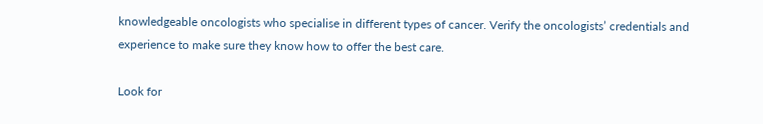knowledgeable oncologists who specialise in different types of cancer. Verify the oncologists’ credentials and experience to make sure they know how to offer the best care.

Look for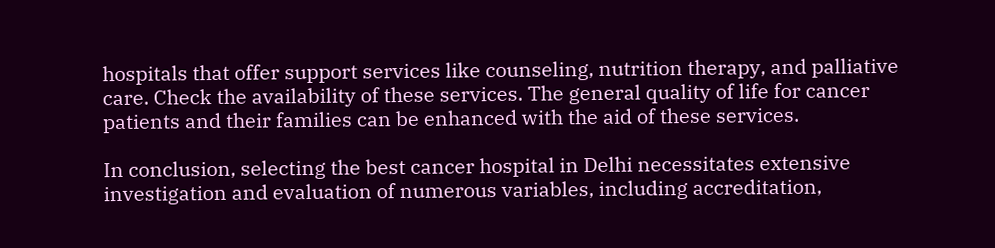hospitals that offer support services like counseling, nutrition therapy, and palliative care. Check the availability of these services. The general quality of life for cancer patients and their families can be enhanced with the aid of these services.

In conclusion, selecting the best cancer hospital in Delhi necessitates extensive investigation and evaluation of numerous variables, including accreditation,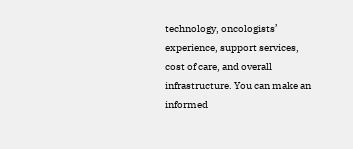technology, oncologists’ experience, support services, cost of care, and overall infrastructure. You can make an informed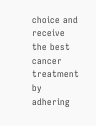choice and receive the best cancer treatment by adhering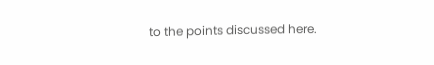to the points discussed here.